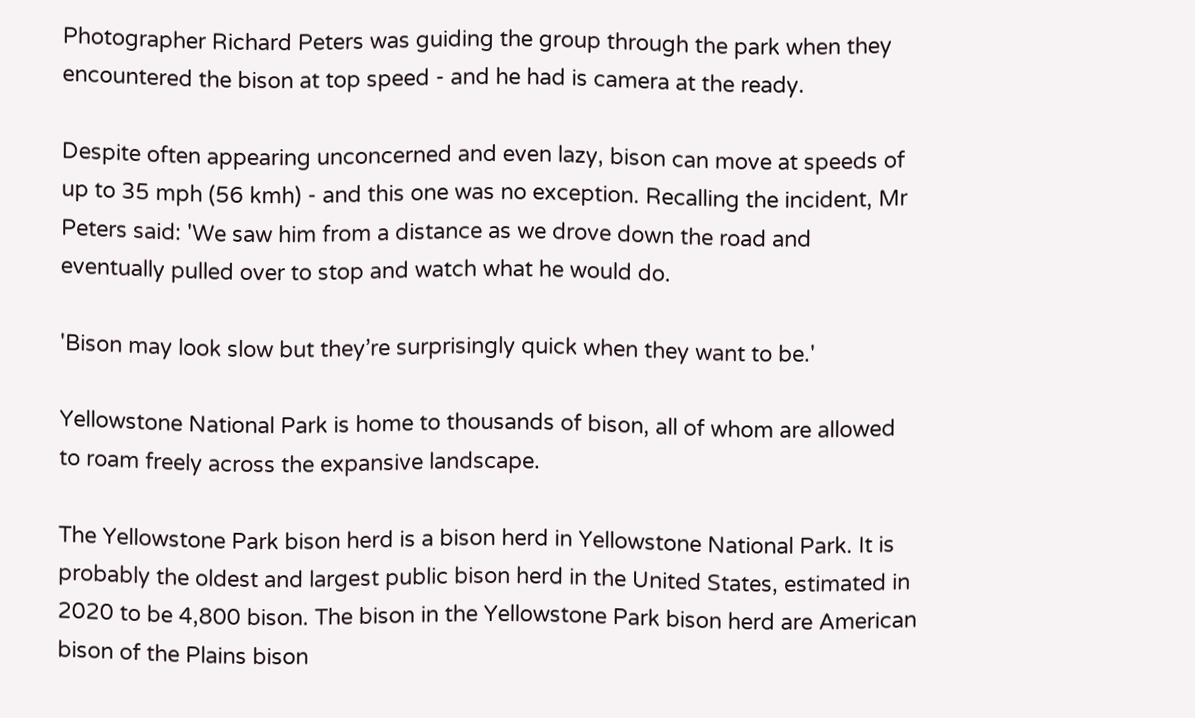Photographer Richard Peters was guiding the group through the park when they encountered the bison at top speed - and he had is camera at the ready.

Despite often appearing unconcerned and even lazy, bison can move at speeds of up to 35 mph (56 kmh) - and this one was no exception. Recalling the incident, Mr Peters said: 'We saw him from a distance as we drove down the road and eventually pulled over to stop and watch what he would do.

'Bison may look slow but they’re surprisingly quick when they want to be.'

Yellowstone National Park is home to thousands of bison, all of whom are allowed to roam freely across the expansive landscape.

The Yellowstone Park bison herd is a bison herd in Yellowstone National Park. It is probably the oldest and largest public bison herd in the United States, estimated in 2020 to be 4,800 bison. The bison in the Yellowstone Park bison herd are American bison of the Plains bison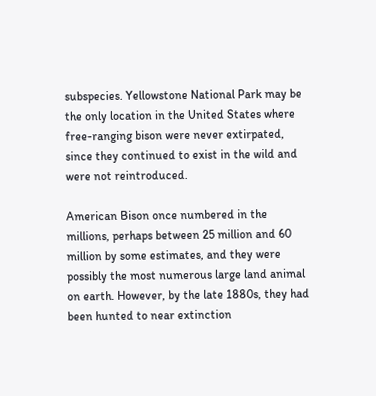subspecies. Yellowstone National Park may be the only location in the United States where free-ranging bison were never extirpated, since they continued to exist in the wild and were not reintroduced.

American Bison once numbered in the millions, perhaps between 25 million and 60 million by some estimates, and they were possibly the most numerous large land animal on earth. However, by the late 1880s, they had been hunted to near extinction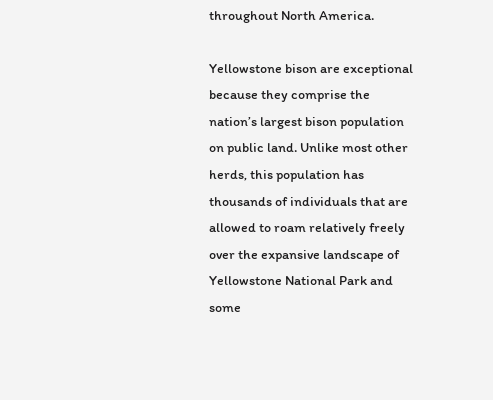throughout North America.

Yellowstone bison are exceptional because they comprise the nation’s largest bison population on public land. Unlike most other herds, this population has thousands of individuals that are allowed to roam relatively freely over the expansive landscape of Yellowstone National Park and some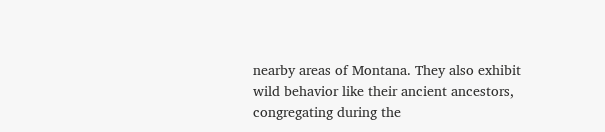nearby areas of Montana. They also exhibit wild behavior like their ancient ancestors, congregating during the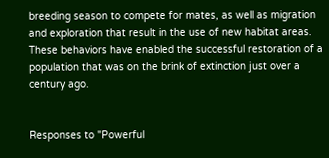breeding season to compete for mates, as well as migration and exploration that result in the use of new habitat areas. These behaviors have enabled the successful restoration of a population that was on the brink of extinction just over a century ago.


Responses to "Powerful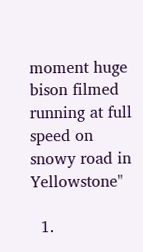moment huge bison filmed running at full speed on snowy road in Yellowstone"

  1.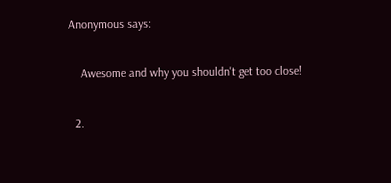Anonymous says:

    Awesome and why you shouldn't get too close!

  2.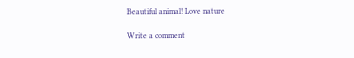Beautiful animal! Love nature

Write a comment